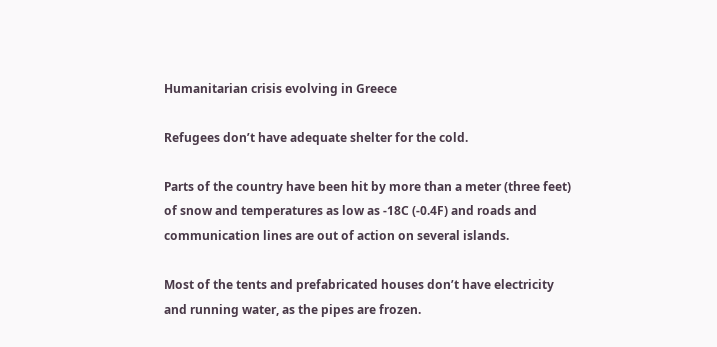Humanitarian crisis evolving in Greece

Refugees don’t have adequate shelter for the cold.

Parts of the country have been hit by more than a meter (three feet) of snow and temperatures as low as -18C (-0.4F) and roads and communication lines are out of action on several islands.

Most of the tents and prefabricated houses don’t have electricity and running water, as the pipes are frozen.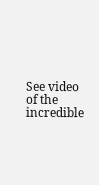See video of the incredible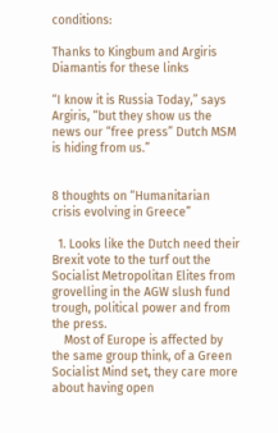conditions:

Thanks to Kingbum and Argiris Diamantis for these links

“I know it is Russia Today,” says Argiris, “but they show us the news our “free press” Dutch MSM is hiding from us.”


8 thoughts on “Humanitarian crisis evolving in Greece”

  1. Looks like the Dutch need their Brexit vote to the turf out the Socialist Metropolitan Elites from grovelling in the AGW slush fund trough, political power and from the press.
    Most of Europe is affected by the same group think, of a Green Socialist Mind set, they care more about having open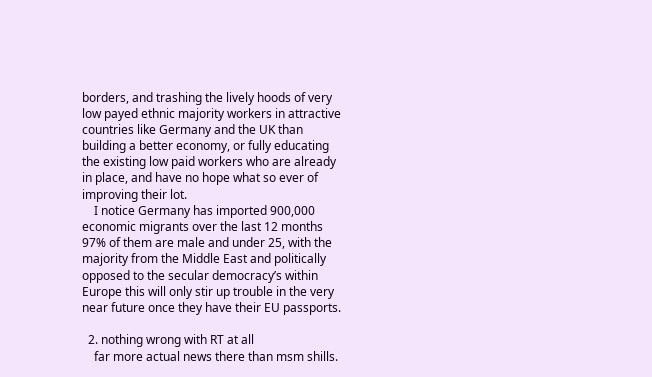borders, and trashing the lively hoods of very low payed ethnic majority workers in attractive countries like Germany and the UK than building a better economy, or fully educating the existing low paid workers who are already in place, and have no hope what so ever of improving their lot.
    I notice Germany has imported 900,000 economic migrants over the last 12 months 97% of them are male and under 25, with the majority from the Middle East and politically opposed to the secular democracy’s within Europe this will only stir up trouble in the very near future once they have their EU passports.

  2. nothing wrong with RT at all
    far more actual news there than msm shills.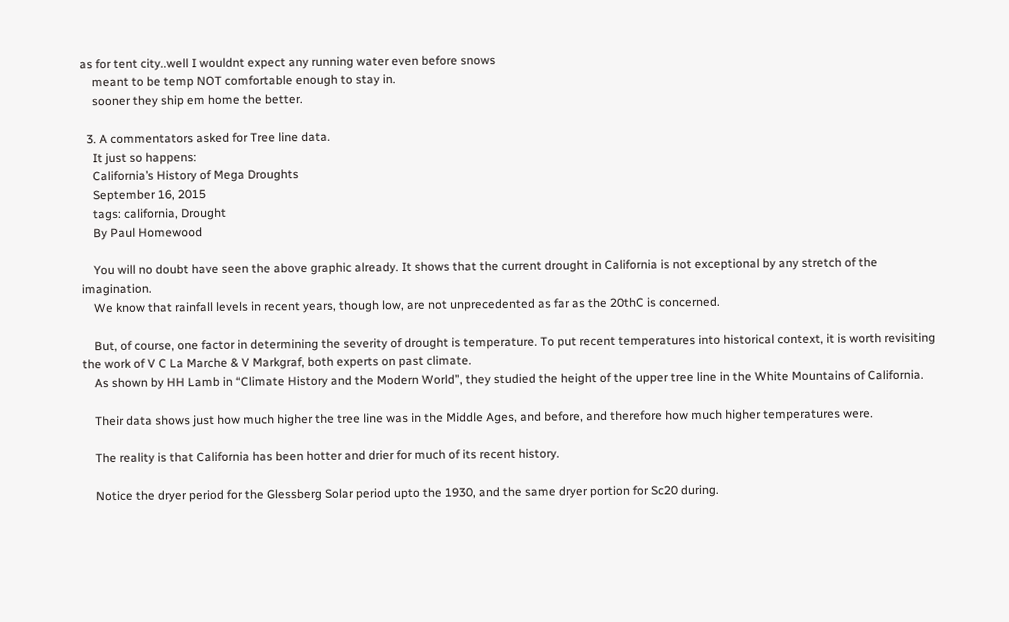as for tent city..well I wouldnt expect any running water even before snows
    meant to be temp NOT comfortable enough to stay in.
    sooner they ship em home the better.

  3. A commentators asked for Tree line data.
    It just so happens:
    California’s History of Mega Droughts
    September 16, 2015
    tags: california, Drought
    By Paul Homewood

    You will no doubt have seen the above graphic already. It shows that the current drought in California is not exceptional by any stretch of the imagination.
    We know that rainfall levels in recent years, though low, are not unprecedented as far as the 20thC is concerned.

    But, of course, one factor in determining the severity of drought is temperature. To put recent temperatures into historical context, it is worth revisiting the work of V C La Marche & V Markgraf, both experts on past climate.
    As shown by HH Lamb in “Climate History and the Modern World”, they studied the height of the upper tree line in the White Mountains of California.

    Their data shows just how much higher the tree line was in the Middle Ages, and before, and therefore how much higher temperatures were.

    The reality is that California has been hotter and drier for much of its recent history.

    Notice the dryer period for the Glessberg Solar period upto the 1930, and the same dryer portion for Sc20 during.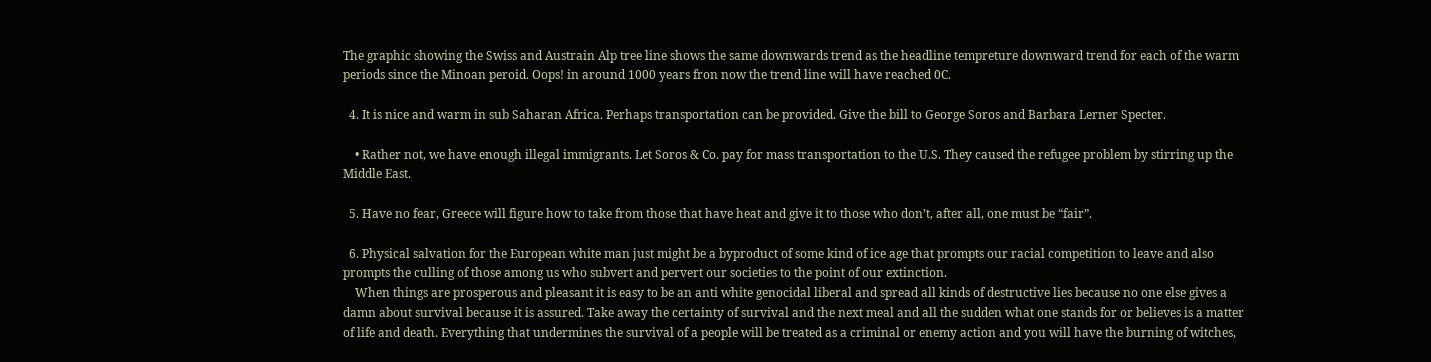The graphic showing the Swiss and Austrain Alp tree line shows the same downwards trend as the headline tempreture downward trend for each of the warm periods since the Minoan peroid. Oops! in around 1000 years fron now the trend line will have reached 0C.

  4. It is nice and warm in sub Saharan Africa. Perhaps transportation can be provided. Give the bill to George Soros and Barbara Lerner Specter.

    • Rather not, we have enough illegal immigrants. Let Soros & Co. pay for mass transportation to the U.S. They caused the refugee problem by stirring up the Middle East.

  5. Have no fear, Greece will figure how to take from those that have heat and give it to those who don’t, after all, one must be “fair”.

  6. Physical salvation for the European white man just might be a byproduct of some kind of ice age that prompts our racial competition to leave and also prompts the culling of those among us who subvert and pervert our societies to the point of our extinction.
    When things are prosperous and pleasant it is easy to be an anti white genocidal liberal and spread all kinds of destructive lies because no one else gives a damn about survival because it is assured. Take away the certainty of survival and the next meal and all the sudden what one stands for or believes is a matter of life and death. Everything that undermines the survival of a people will be treated as a criminal or enemy action and you will have the burning of witches,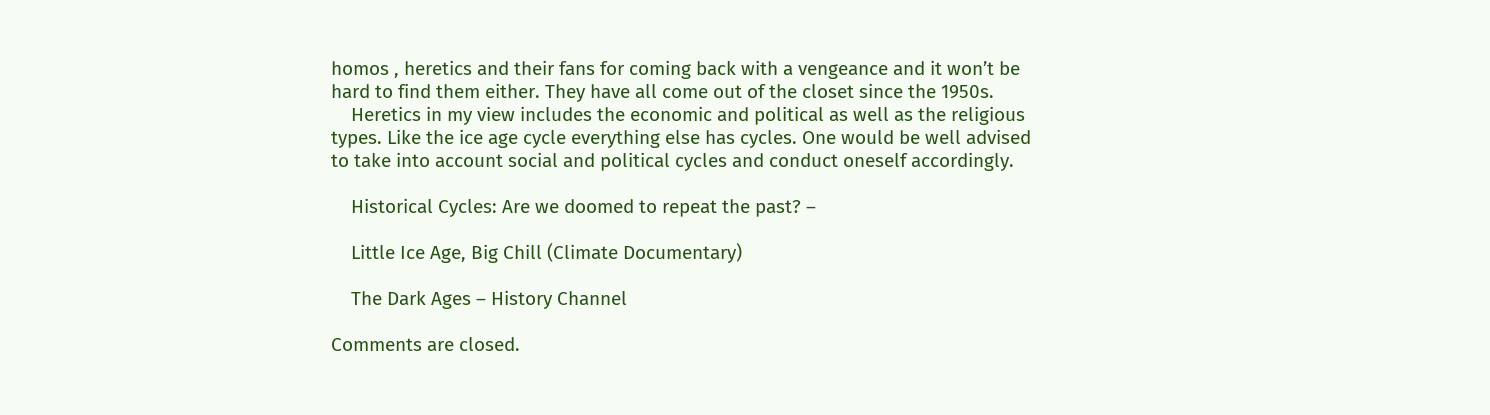homos , heretics and their fans for coming back with a vengeance and it won’t be hard to find them either. They have all come out of the closet since the 1950s.
    Heretics in my view includes the economic and political as well as the religious types. Like the ice age cycle everything else has cycles. One would be well advised to take into account social and political cycles and conduct oneself accordingly.

    Historical Cycles: Are we doomed to repeat the past? –

    Little Ice Age, Big Chill (Climate Documentary)

    The Dark Ages – History Channel

Comments are closed.